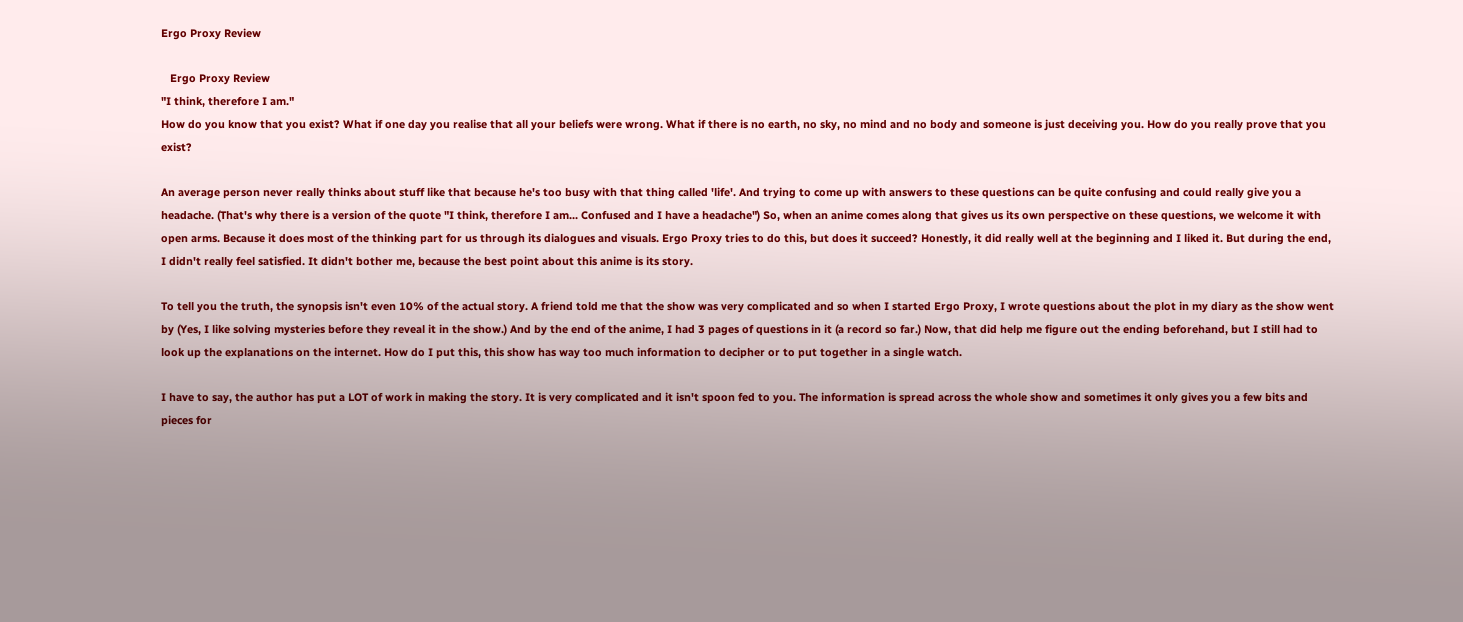Ergo Proxy Review

   Ergo Proxy Review
"I think, therefore I am."
How do you know that you exist? What if one day you realise that all your beliefs were wrong. What if there is no earth, no sky, no mind and no body and someone is just deceiving you. How do you really prove that you exist?

An average person never really thinks about stuff like that because he's too busy with that thing called 'life'. And trying to come up with answers to these questions can be quite confusing and could really give you a headache. (That's why there is a version of the quote "I think, therefore I am... Confused and I have a headache") So, when an anime comes along that gives us its own perspective on these questions, we welcome it with open arms. Because it does most of the thinking part for us through its dialogues and visuals. Ergo Proxy tries to do this, but does it succeed? Honestly, it did really well at the beginning and I liked it. But during the end, I didn't really feel satisfied. It didn't bother me, because the best point about this anime is its story.

To tell you the truth, the synopsis isn't even 10% of the actual story. A friend told me that the show was very complicated and so when I started Ergo Proxy, I wrote questions about the plot in my diary as the show went by (Yes, I like solving mysteries before they reveal it in the show.) And by the end of the anime, I had 3 pages of questions in it (a record so far.) Now, that did help me figure out the ending beforehand, but I still had to look up the explanations on the internet. How do I put this, this show has way too much information to decipher or to put together in a single watch.

I have to say, the author has put a LOT of work in making the story. It is very complicated and it isn't spoon fed to you. The information is spread across the whole show and sometimes it only gives you a few bits and pieces for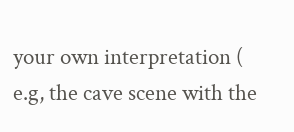your own interpretation ( e.g, the cave scene with the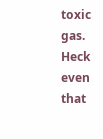toxic gas. Heck even that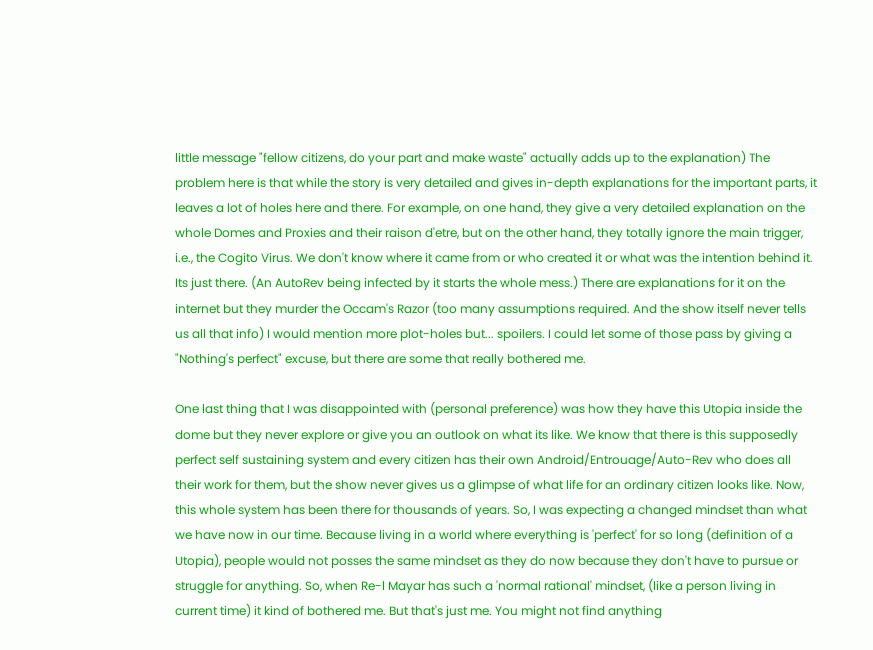little message "fellow citizens, do your part and make waste" actually adds up to the explanation) The problem here is that while the story is very detailed and gives in-depth explanations for the important parts, it leaves a lot of holes here and there. For example, on one hand, they give a very detailed explanation on the whole Domes and Proxies and their raison d'etre, but on the other hand, they totally ignore the main trigger, i.e., the Cogito Virus. We don't know where it came from or who created it or what was the intention behind it. Its just there. (An AutoRev being infected by it starts the whole mess.) There are explanations for it on the internet but they murder the Occam's Razor (too many assumptions required. And the show itself never tells us all that info) I would mention more plot-holes but... spoilers. I could let some of those pass by giving a "Nothing's perfect" excuse, but there are some that really bothered me.

One last thing that I was disappointed with (personal preference) was how they have this Utopia inside the dome but they never explore or give you an outlook on what its like. We know that there is this supposedly perfect self sustaining system and every citizen has their own Android/Entrouage/Auto-Rev who does all their work for them, but the show never gives us a glimpse of what life for an ordinary citizen looks like. Now, this whole system has been there for thousands of years. So, I was expecting a changed mindset than what we have now in our time. Because living in a world where everything is 'perfect' for so long (definition of a Utopia), people would not posses the same mindset as they do now because they don't have to pursue or struggle for anything. So, when Re-l Mayar has such a 'normal rational' mindset, (like a person living in current time) it kind of bothered me. But that's just me. You might not find anything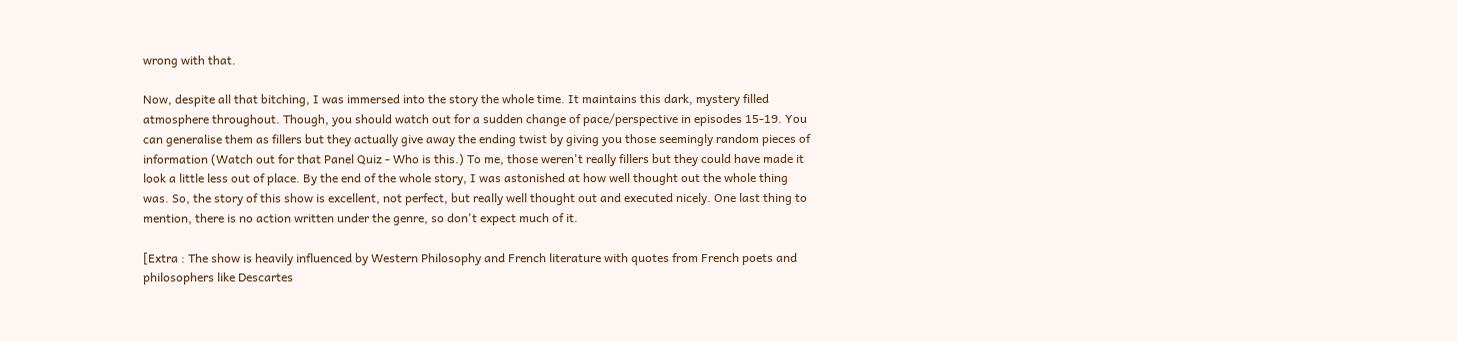wrong with that.

Now, despite all that bitching, I was immersed into the story the whole time. It maintains this dark, mystery filled atmosphere throughout. Though, you should watch out for a sudden change of pace/perspective in episodes 15-19. You can generalise them as fillers but they actually give away the ending twist by giving you those seemingly random pieces of information (Watch out for that Panel Quiz - Who is this.) To me, those weren't really fillers but they could have made it look a little less out of place. By the end of the whole story, I was astonished at how well thought out the whole thing was. So, the story of this show is excellent, not perfect, but really well thought out and executed nicely. One last thing to mention, there is no action written under the genre, so don't expect much of it.

[Extra : The show is heavily influenced by Western Philosophy and French literature with quotes from French poets and philosophers like Descartes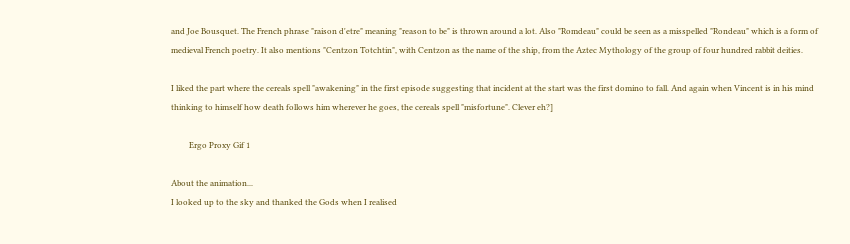and Joe Bousquet. The French phrase "raison d'etre" meaning "reason to be" is thrown around a lot. Also "Romdeau" could be seen as a misspelled "Rondeau" which is a form of medieval French poetry. It also mentions "Centzon Totchtin", with Centzon as the name of the ship, from the Aztec Mythology of the group of four hundred rabbit deities.

I liked the part where the cereals spell "awakening" in the first episode suggesting that incident at the start was the first domino to fall. And again when Vincent is in his mind thinking to himself how death follows him wherever he goes, the cereals spell "misfortune". Clever eh?]

         Ergo Proxy Gif 1

About the animation...
I looked up to the sky and thanked the Gods when I realised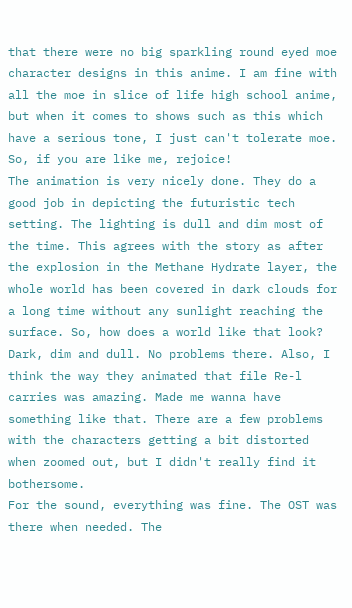that there were no big sparkling round eyed moe character designs in this anime. I am fine with all the moe in slice of life high school anime, but when it comes to shows such as this which have a serious tone, I just can't tolerate moe. So, if you are like me, rejoice!
The animation is very nicely done. They do a good job in depicting the futuristic tech setting. The lighting is dull and dim most of the time. This agrees with the story as after the explosion in the Methane Hydrate layer, the whole world has been covered in dark clouds for a long time without any sunlight reaching the surface. So, how does a world like that look? Dark, dim and dull. No problems there. Also, I think the way they animated that file Re-l carries was amazing. Made me wanna have something like that. There are a few problems with the characters getting a bit distorted when zoomed out, but I didn't really find it bothersome.
For the sound, everything was fine. The OST was there when needed. The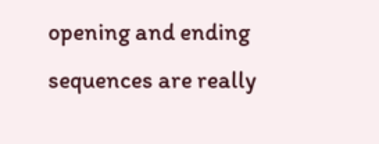opening and ending sequences are really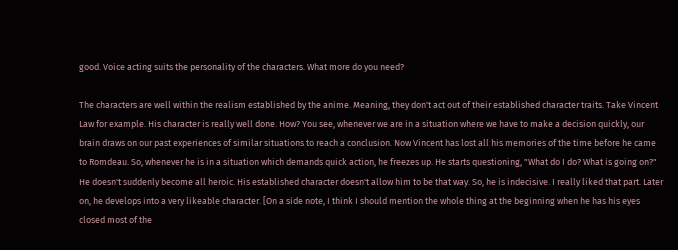good. Voice acting suits the personality of the characters. What more do you need?

The characters are well within the realism established by the anime. Meaning, they don't act out of their established character traits. Take Vincent Law for example. His character is really well done. How? You see, whenever we are in a situation where we have to make a decision quickly, our brain draws on our past experiences of similar situations to reach a conclusion. Now Vincent has lost all his memories of the time before he came to Romdeau. So, whenever he is in a situation which demands quick action, he freezes up. He starts questioning, "What do I do? What is going on?" He doesn't suddenly become all heroic. His established character doesn't allow him to be that way. So, he is indecisive. I really liked that part. Later on, he develops into a very likeable character. [On a side note, I think I should mention the whole thing at the beginning when he has his eyes closed most of the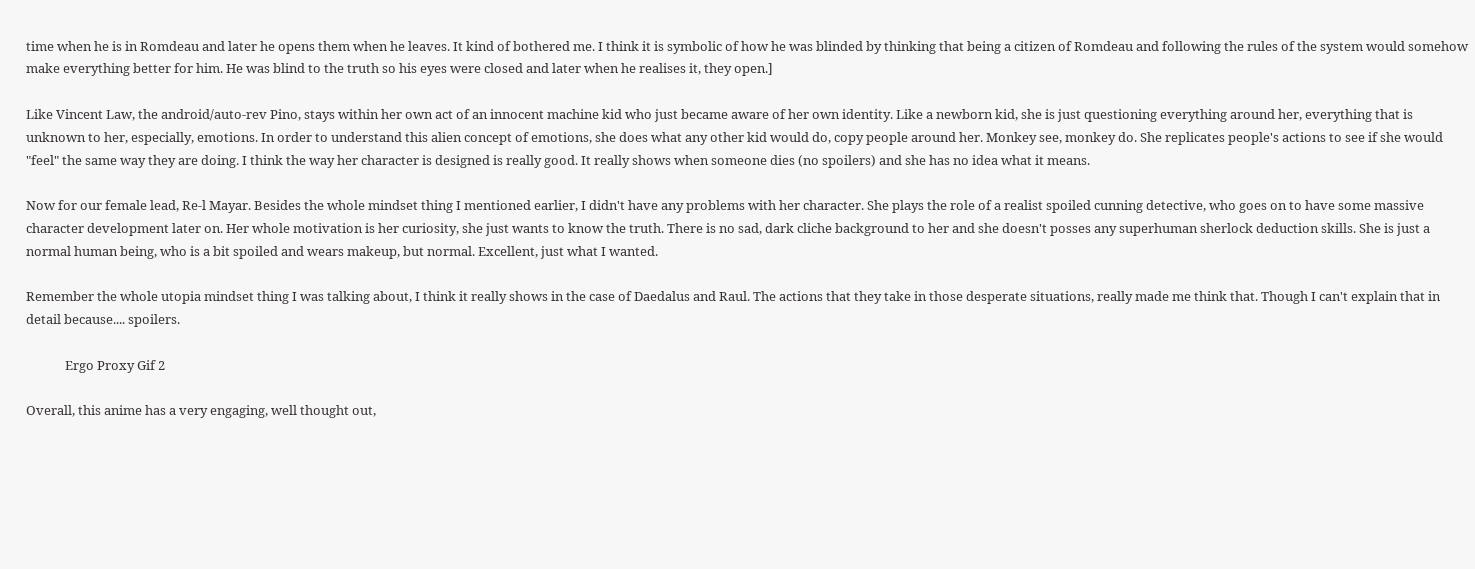time when he is in Romdeau and later he opens them when he leaves. It kind of bothered me. I think it is symbolic of how he was blinded by thinking that being a citizen of Romdeau and following the rules of the system would somehow make everything better for him. He was blind to the truth so his eyes were closed and later when he realises it, they open.]

Like Vincent Law, the android/auto-rev Pino, stays within her own act of an innocent machine kid who just became aware of her own identity. Like a newborn kid, she is just questioning everything around her, everything that is unknown to her, especially, emotions. In order to understand this alien concept of emotions, she does what any other kid would do, copy people around her. Monkey see, monkey do. She replicates people's actions to see if she would "feel" the same way they are doing. I think the way her character is designed is really good. It really shows when someone dies (no spoilers) and she has no idea what it means.

Now for our female lead, Re-l Mayar. Besides the whole mindset thing I mentioned earlier, I didn't have any problems with her character. She plays the role of a realist spoiled cunning detective, who goes on to have some massive character development later on. Her whole motivation is her curiosity, she just wants to know the truth. There is no sad, dark cliche background to her and she doesn't posses any superhuman sherlock deduction skills. She is just a normal human being, who is a bit spoiled and wears makeup, but normal. Excellent, just what I wanted.

Remember the whole utopia mindset thing I was talking about, I think it really shows in the case of Daedalus and Raul. The actions that they take in those desperate situations, really made me think that. Though I can't explain that in detail because.... spoilers.

             Ergo Proxy Gif 2

Overall, this anime has a very engaging, well thought out,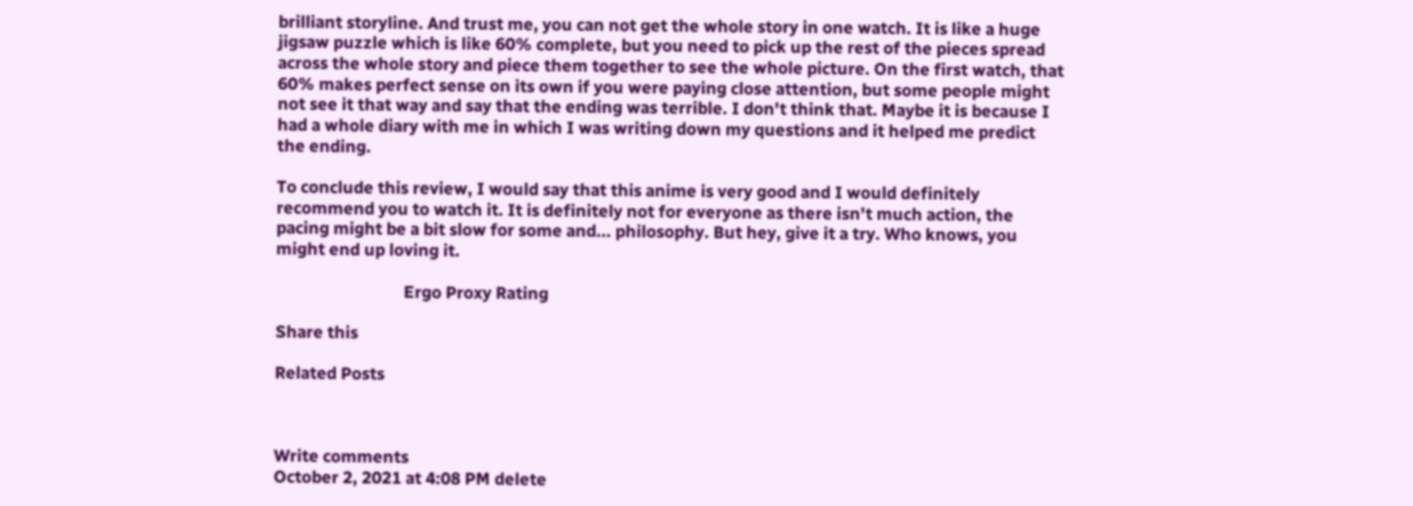brilliant storyline. And trust me, you can not get the whole story in one watch. It is like a huge jigsaw puzzle which is like 60% complete, but you need to pick up the rest of the pieces spread across the whole story and piece them together to see the whole picture. On the first watch, that 60% makes perfect sense on its own if you were paying close attention, but some people might not see it that way and say that the ending was terrible. I don't think that. Maybe it is because I had a whole diary with me in which I was writing down my questions and it helped me predict the ending.

To conclude this review, I would say that this anime is very good and I would definitely recommend you to watch it. It is definitely not for everyone as there isn't much action, the pacing might be a bit slow for some and... philosophy. But hey, give it a try. Who knows, you might end up loving it.

                                Ergo Proxy Rating

Share this

Related Posts



Write comments
October 2, 2021 at 4:08 PM delete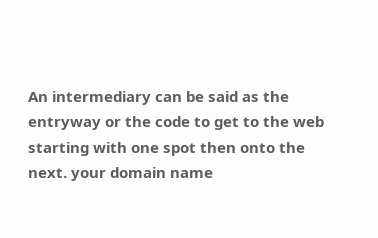An intermediary can be said as the entryway or the code to get to the web starting with one spot then onto the next. your domain name